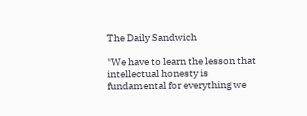The Daily Sandwich

"We have to learn the lesson that intellectual honesty is fundamental for everything we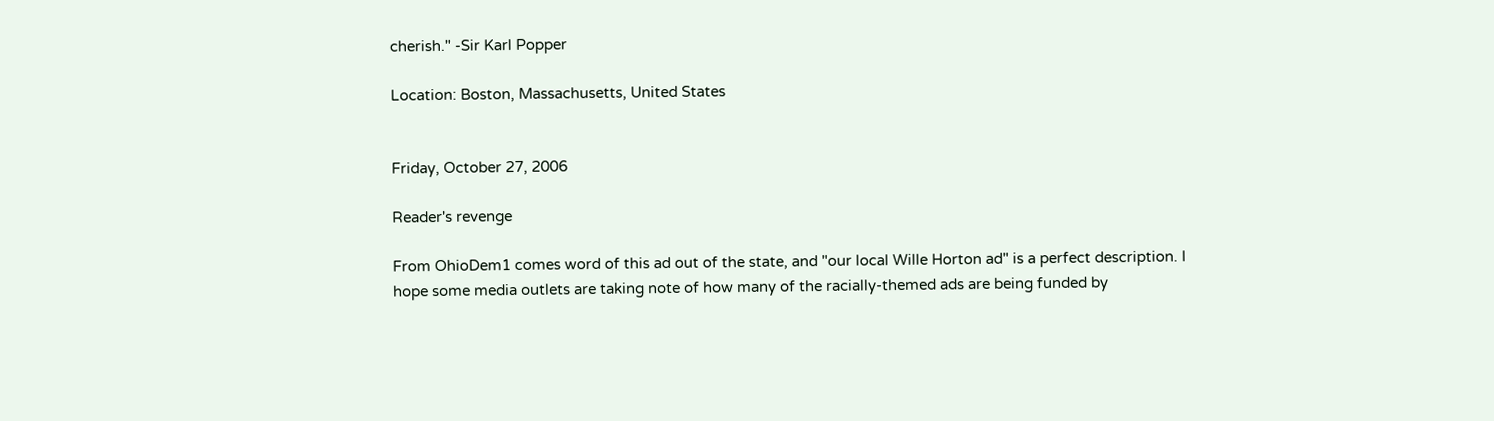cherish." -Sir Karl Popper

Location: Boston, Massachusetts, United States


Friday, October 27, 2006

Reader's revenge

From OhioDem1 comes word of this ad out of the state, and "our local Wille Horton ad" is a perfect description. I hope some media outlets are taking note of how many of the racially-themed ads are being funded by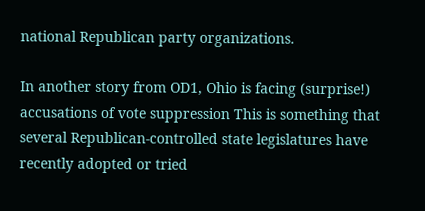national Republican party organizations.

In another story from OD1, Ohio is facing (surprise!) accusations of vote suppression This is something that several Republican-controlled state legislatures have recently adopted or tried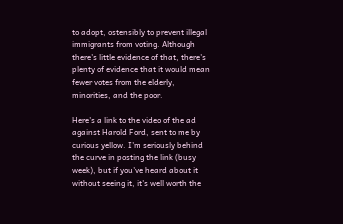to adopt, ostensibly to prevent illegal immigrants from voting. Although there's little evidence of that, there's plenty of evidence that it would mean fewer votes from the elderly, minorities, and the poor.

Here's a link to the video of the ad against Harold Ford, sent to me by curious yellow. I'm seriously behind the curve in posting the link (busy week), but if you've heard about it without seeing it, it's well worth the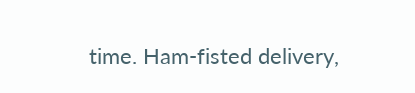time. Ham-fisted delivery,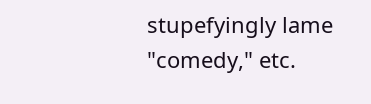stupefyingly lame "comedy," etc.